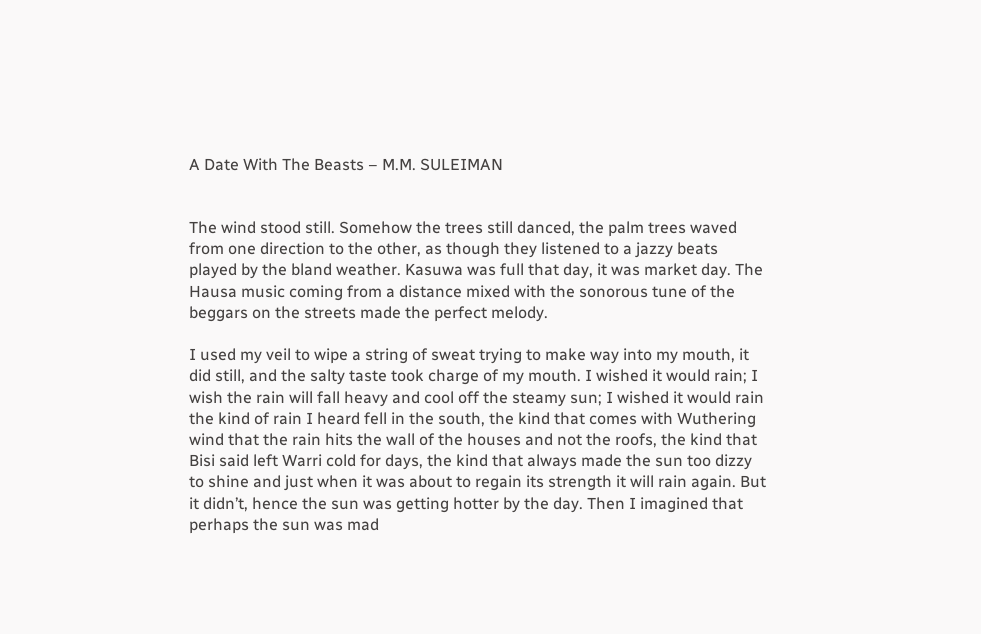A Date With The Beasts – M.M. SULEIMAN


The wind stood still. Somehow the trees still danced, the palm trees waved from one direction to the other, as though they listened to a jazzy beats played by the bland weather. Kasuwa was full that day, it was market day. The Hausa music coming from a distance mixed with the sonorous tune of the beggars on the streets made the perfect melody.

I used my veil to wipe a string of sweat trying to make way into my mouth, it did still, and the salty taste took charge of my mouth. I wished it would rain; I wish the rain will fall heavy and cool off the steamy sun; I wished it would rain the kind of rain I heard fell in the south, the kind that comes with Wuthering wind that the rain hits the wall of the houses and not the roofs, the kind that Bisi said left Warri cold for days, the kind that always made the sun too dizzy to shine and just when it was about to regain its strength it will rain again. But it didn’t, hence the sun was getting hotter by the day. Then I imagined that perhaps the sun was mad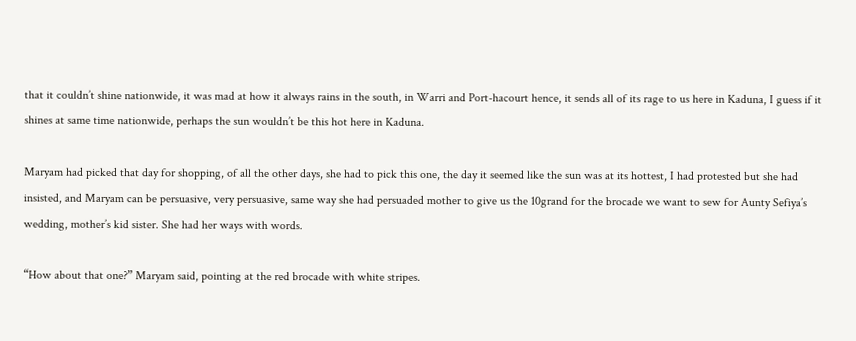that it couldn’t shine nationwide, it was mad at how it always rains in the south, in Warri and Port-hacourt hence, it sends all of its rage to us here in Kaduna, I guess if it shines at same time nationwide, perhaps the sun wouldn’t be this hot here in Kaduna.

Maryam had picked that day for shopping, of all the other days, she had to pick this one, the day it seemed like the sun was at its hottest, I had protested but she had insisted, and Maryam can be persuasive, very persuasive, same way she had persuaded mother to give us the 10grand for the brocade we want to sew for Aunty Sefiya’s wedding, mother’s kid sister. She had her ways with words.

“How about that one?” Maryam said, pointing at the red brocade with white stripes.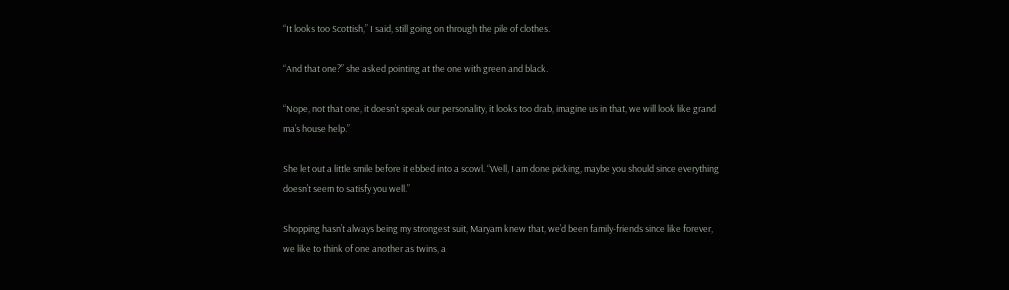“It looks too Scottish,” I said, still going on through the pile of clothes.

“And that one?” she asked pointing at the one with green and black.

“Nope, not that one, it doesn’t speak our personality, it looks too drab, imagine us in that, we will look like grand ma’s house help.”

She let out a little smile before it ebbed into a scowl. “Well, I am done picking, maybe you should since everything doesn’t seem to satisfy you well.”

Shopping hasn’t always being my strongest suit, Maryam knew that, we’d been family-friends since like forever, we like to think of one another as twins, a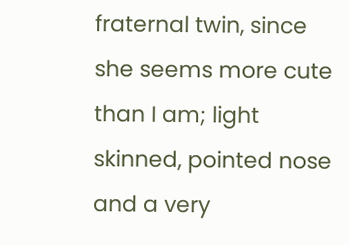fraternal twin, since she seems more cute than I am; light skinned, pointed nose and a very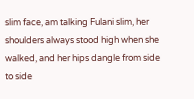slim face, am talking Fulani slim, her shoulders always stood high when she walked, and her hips dangle from side to side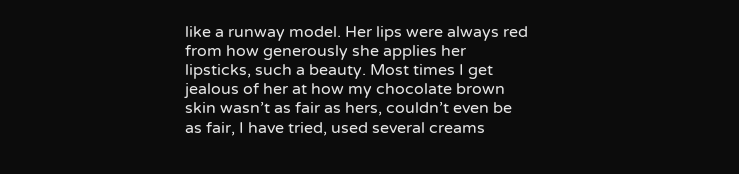like a runway model. Her lips were always red from how generously she applies her lipsticks, such a beauty. Most times I get jealous of her at how my chocolate brown skin wasn’t as fair as hers, couldn’t even be as fair, I have tried, used several creams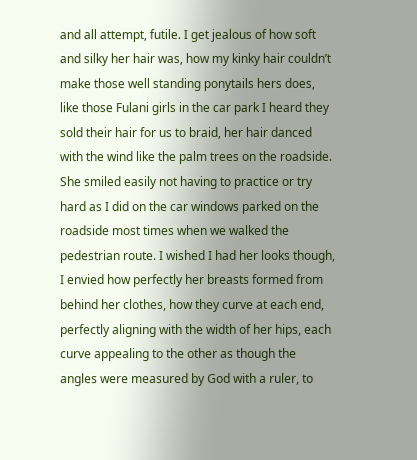and all attempt, futile. I get jealous of how soft and silky her hair was, how my kinky hair couldn’t make those well standing ponytails hers does, like those Fulani girls in the car park I heard they sold their hair for us to braid, her hair danced with the wind like the palm trees on the roadside. She smiled easily not having to practice or try hard as I did on the car windows parked on the roadside most times when we walked the pedestrian route. I wished I had her looks though, I envied how perfectly her breasts formed from behind her clothes, how they curve at each end, perfectly aligning with the width of her hips, each curve appealing to the other as though the angles were measured by God with a ruler, to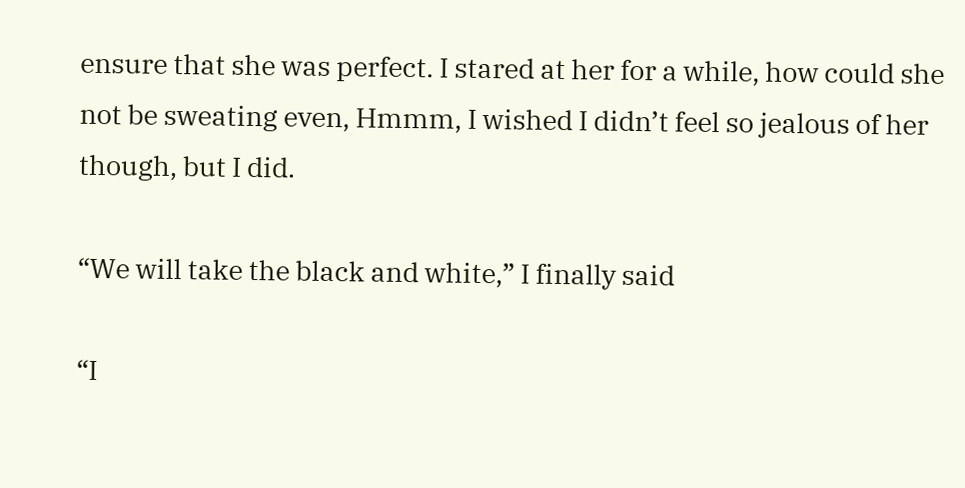ensure that she was perfect. I stared at her for a while, how could she not be sweating even, Hmmm, I wished I didn’t feel so jealous of her though, but I did.

“We will take the black and white,” I finally said

“I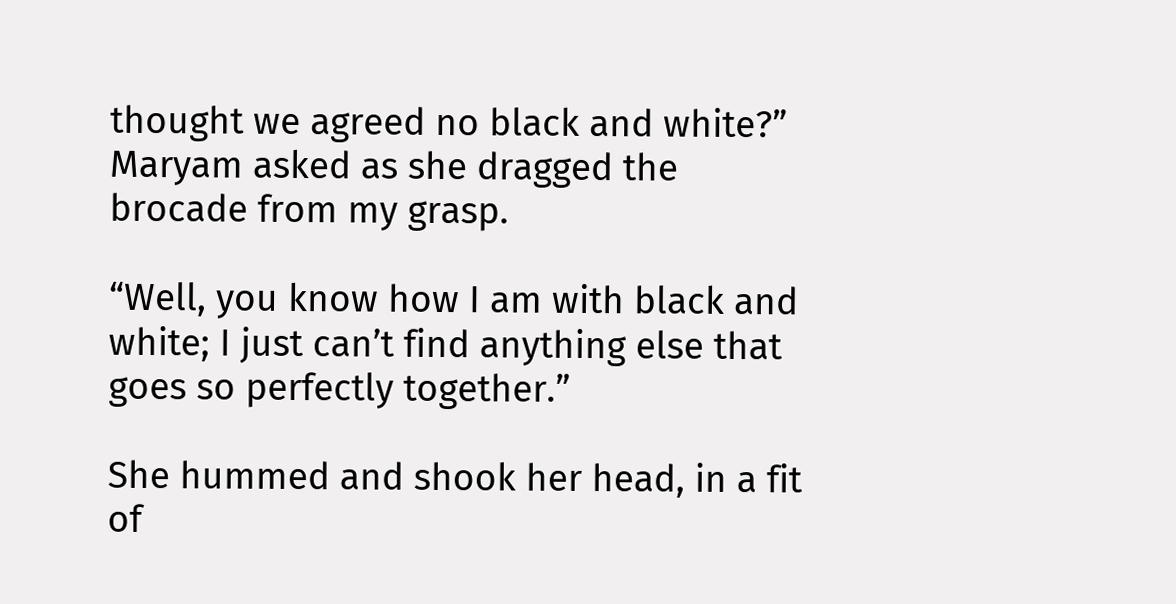thought we agreed no black and white?” Maryam asked as she dragged the brocade from my grasp.

“Well, you know how I am with black and white; I just can’t find anything else that goes so perfectly together.”

She hummed and shook her head, in a fit of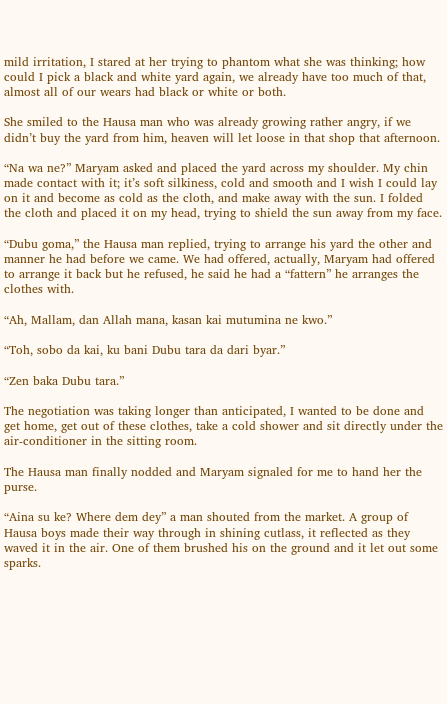mild irritation, I stared at her trying to phantom what she was thinking; how could I pick a black and white yard again, we already have too much of that, almost all of our wears had black or white or both.

She smiled to the Hausa man who was already growing rather angry, if we didn’t buy the yard from him, heaven will let loose in that shop that afternoon.

“Na wa ne?” Maryam asked and placed the yard across my shoulder. My chin made contact with it; it’s soft silkiness, cold and smooth and I wish I could lay on it and become as cold as the cloth, and make away with the sun. I folded the cloth and placed it on my head, trying to shield the sun away from my face.

“Dubu goma,” the Hausa man replied, trying to arrange his yard the other and manner he had before we came. We had offered, actually, Maryam had offered to arrange it back but he refused, he said he had a “fattern” he arranges the clothes with.

“Ah, Mallam, dan Allah mana, kasan kai mutumina ne kwo.”

“Toh, sobo da kai, ku bani Dubu tara da dari byar.”

“Zen baka Dubu tara.”

The negotiation was taking longer than anticipated, I wanted to be done and get home, get out of these clothes, take a cold shower and sit directly under the air-conditioner in the sitting room.

The Hausa man finally nodded and Maryam signaled for me to hand her the purse.

“Aina su ke? Where dem dey” a man shouted from the market. A group of Hausa boys made their way through in shining cutlass, it reflected as they waved it in the air. One of them brushed his on the ground and it let out some sparks.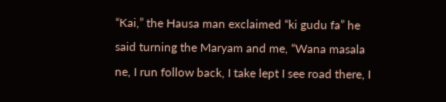“Kai,” the Hausa man exclaimed “ki gudu fa” he said turning the Maryam and me, “Wana masala ne, I run follow back, I take lept I see road there, I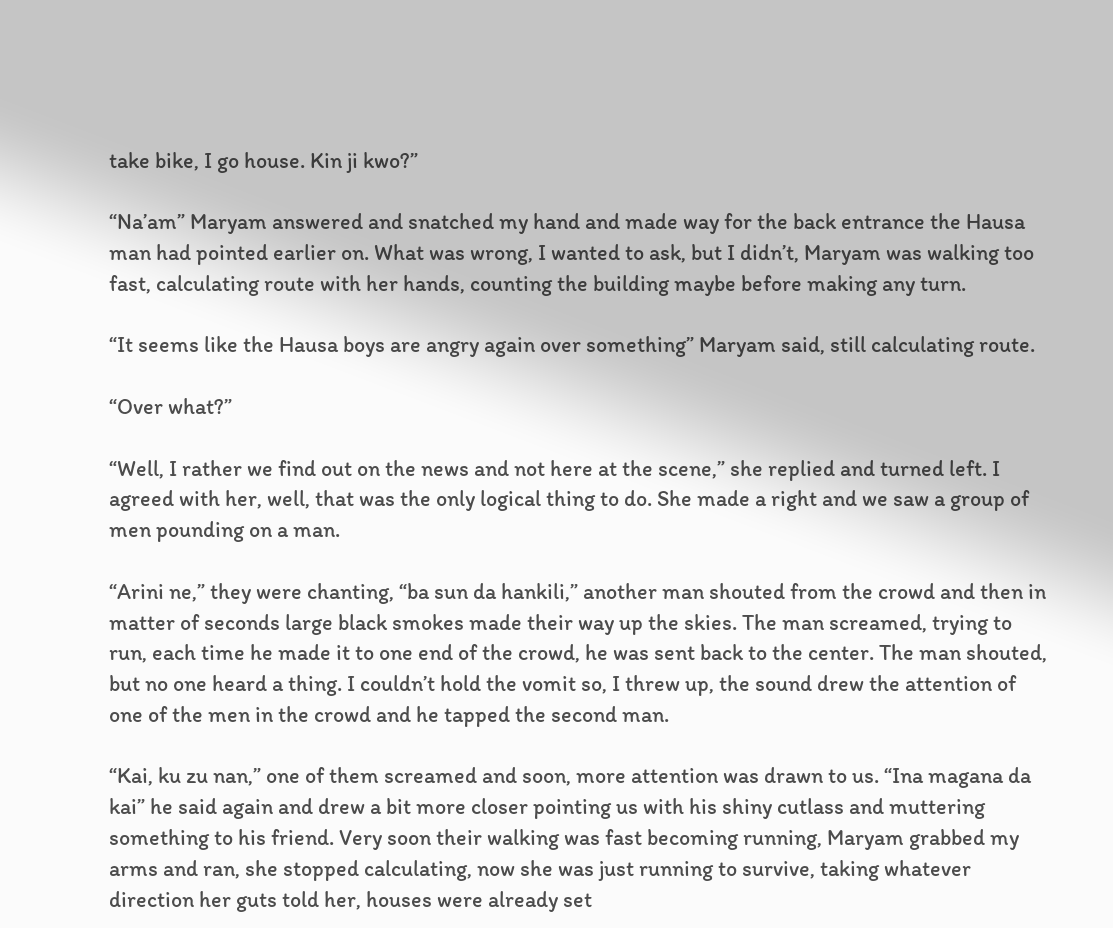take bike, I go house. Kin ji kwo?”

“Na’am” Maryam answered and snatched my hand and made way for the back entrance the Hausa man had pointed earlier on. What was wrong, I wanted to ask, but I didn’t, Maryam was walking too fast, calculating route with her hands, counting the building maybe before making any turn.

“It seems like the Hausa boys are angry again over something” Maryam said, still calculating route.

“Over what?”

“Well, I rather we find out on the news and not here at the scene,” she replied and turned left. I agreed with her, well, that was the only logical thing to do. She made a right and we saw a group of men pounding on a man.

“Arini ne,” they were chanting, “ba sun da hankili,” another man shouted from the crowd and then in matter of seconds large black smokes made their way up the skies. The man screamed, trying to run, each time he made it to one end of the crowd, he was sent back to the center. The man shouted, but no one heard a thing. I couldn’t hold the vomit so, I threw up, the sound drew the attention of one of the men in the crowd and he tapped the second man.

“Kai, ku zu nan,” one of them screamed and soon, more attention was drawn to us. “Ina magana da kai” he said again and drew a bit more closer pointing us with his shiny cutlass and muttering something to his friend. Very soon their walking was fast becoming running, Maryam grabbed my arms and ran, she stopped calculating, now she was just running to survive, taking whatever direction her guts told her, houses were already set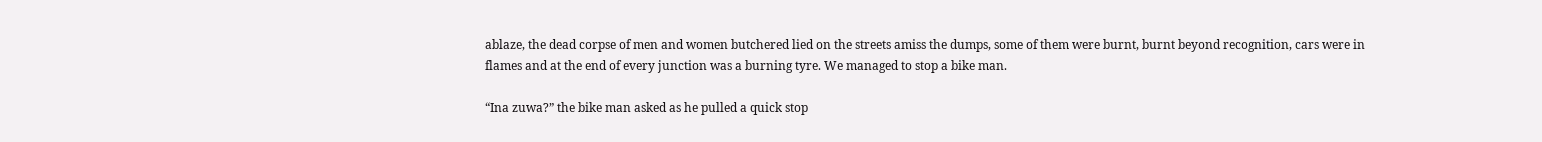ablaze, the dead corpse of men and women butchered lied on the streets amiss the dumps, some of them were burnt, burnt beyond recognition, cars were in flames and at the end of every junction was a burning tyre. We managed to stop a bike man.

“Ina zuwa?” the bike man asked as he pulled a quick stop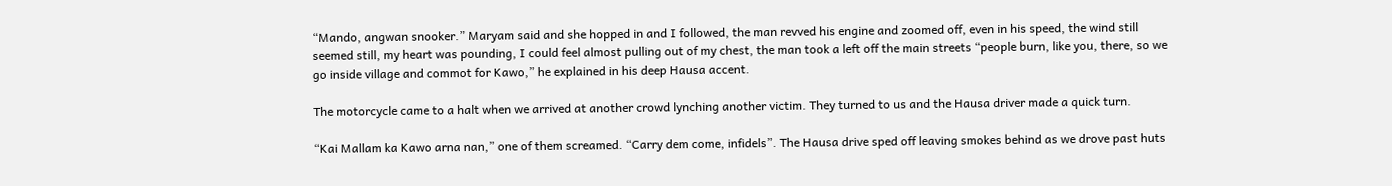“Mando, angwan snooker.” Maryam said and she hopped in and I followed, the man revved his engine and zoomed off, even in his speed, the wind still seemed still, my heart was pounding, I could feel almost pulling out of my chest, the man took a left off the main streets “people burn, like you, there, so we go inside village and commot for Kawo,” he explained in his deep Hausa accent.

The motorcycle came to a halt when we arrived at another crowd lynching another victim. They turned to us and the Hausa driver made a quick turn.

“Kai Mallam ka Kawo arna nan,” one of them screamed. “Carry dem come, infidels”. The Hausa drive sped off leaving smokes behind as we drove past huts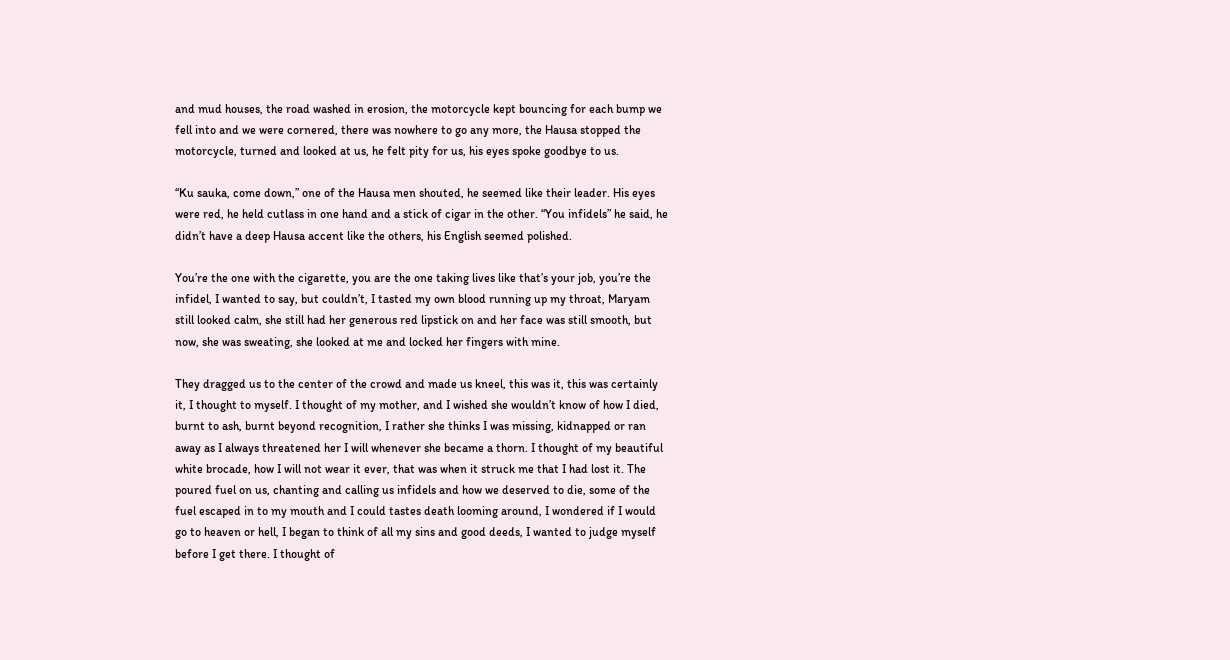and mud houses, the road washed in erosion, the motorcycle kept bouncing for each bump we fell into and we were cornered, there was nowhere to go any more, the Hausa stopped the motorcycle, turned and looked at us, he felt pity for us, his eyes spoke goodbye to us.

“Ku sauka, come down,” one of the Hausa men shouted, he seemed like their leader. His eyes were red, he held cutlass in one hand and a stick of cigar in the other. “You infidels” he said, he didn’t have a deep Hausa accent like the others, his English seemed polished.

You’re the one with the cigarette, you are the one taking lives like that’s your job, you’re the infidel, I wanted to say, but couldn’t, I tasted my own blood running up my throat, Maryam still looked calm, she still had her generous red lipstick on and her face was still smooth, but now, she was sweating, she looked at me and locked her fingers with mine.

They dragged us to the center of the crowd and made us kneel, this was it, this was certainly it, I thought to myself. I thought of my mother, and I wished she wouldn’t know of how I died, burnt to ash, burnt beyond recognition, I rather she thinks I was missing, kidnapped or ran away as I always threatened her I will whenever she became a thorn. I thought of my beautiful white brocade, how I will not wear it ever, that was when it struck me that I had lost it. The poured fuel on us, chanting and calling us infidels and how we deserved to die, some of the fuel escaped in to my mouth and I could tastes death looming around, I wondered if I would go to heaven or hell, I began to think of all my sins and good deeds, I wanted to judge myself before I get there. I thought of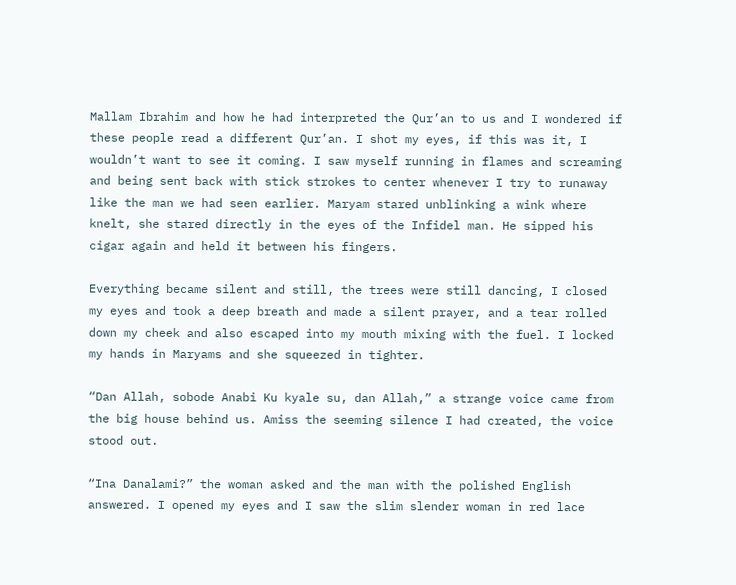Mallam Ibrahim and how he had interpreted the Qur’an to us and I wondered if these people read a different Qur’an. I shot my eyes, if this was it, I wouldn’t want to see it coming. I saw myself running in flames and screaming and being sent back with stick strokes to center whenever I try to runaway like the man we had seen earlier. Maryam stared unblinking a wink where knelt, she stared directly in the eyes of the Infidel man. He sipped his cigar again and held it between his fingers.

Everything became silent and still, the trees were still dancing, I closed my eyes and took a deep breath and made a silent prayer, and a tear rolled down my cheek and also escaped into my mouth mixing with the fuel. I locked my hands in Maryams and she squeezed in tighter.

“Dan Allah, sobode Anabi Ku kyale su, dan Allah,” a strange voice came from the big house behind us. Amiss the seeming silence I had created, the voice stood out.

“Ina Danalami?” the woman asked and the man with the polished English answered. I opened my eyes and I saw the slim slender woman in red lace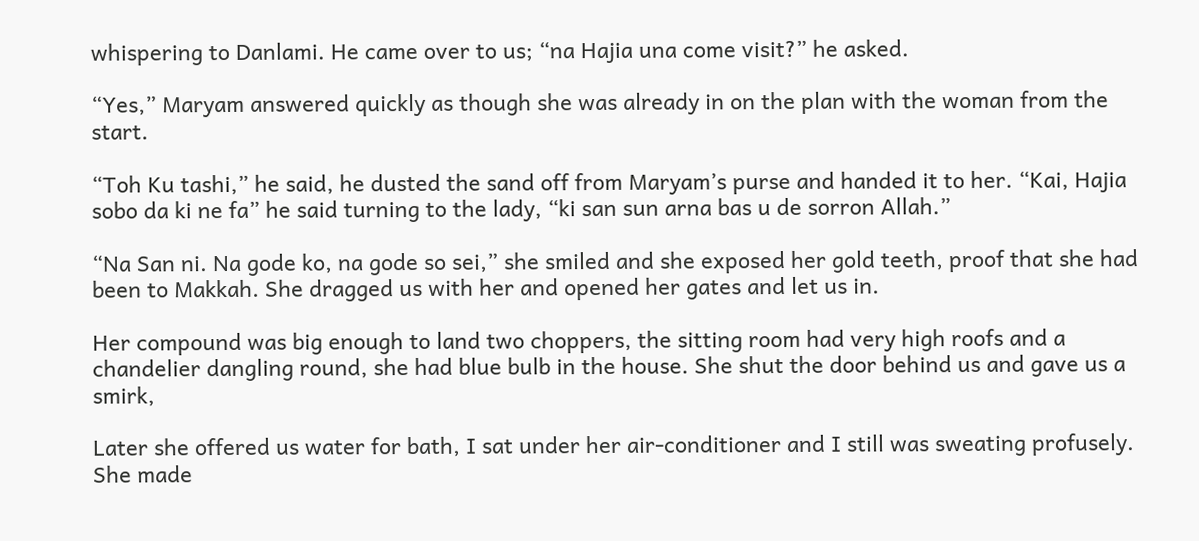whispering to Danlami. He came over to us; “na Hajia una come visit?” he asked.

“Yes,” Maryam answered quickly as though she was already in on the plan with the woman from the start.

“Toh Ku tashi,” he said, he dusted the sand off from Maryam’s purse and handed it to her. “Kai, Hajia sobo da ki ne fa” he said turning to the lady, “ki san sun arna bas u de sorron Allah.”

“Na San ni. Na gode ko, na gode so sei,” she smiled and she exposed her gold teeth, proof that she had been to Makkah. She dragged us with her and opened her gates and let us in.

Her compound was big enough to land two choppers, the sitting room had very high roofs and a chandelier dangling round, she had blue bulb in the house. She shut the door behind us and gave us a smirk,

Later she offered us water for bath, I sat under her air-conditioner and I still was sweating profusely. She made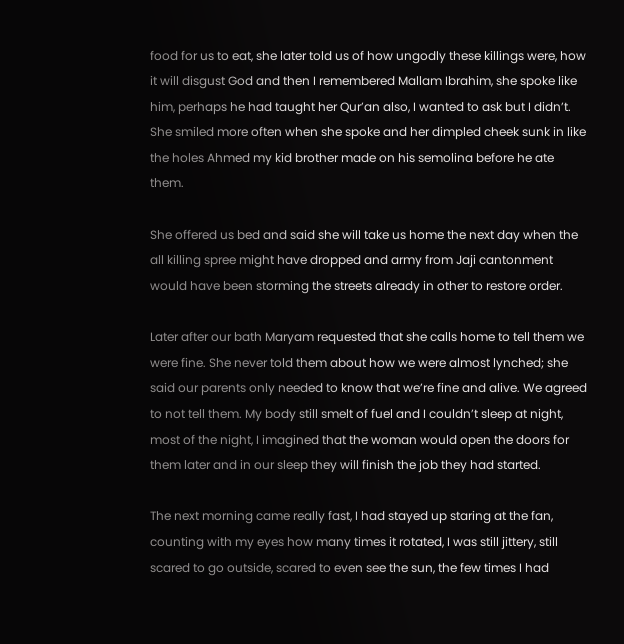food for us to eat, she later told us of how ungodly these killings were, how it will disgust God and then I remembered Mallam Ibrahim, she spoke like him, perhaps he had taught her Qur’an also, I wanted to ask but I didn’t. She smiled more often when she spoke and her dimpled cheek sunk in like the holes Ahmed my kid brother made on his semolina before he ate them.

She offered us bed and said she will take us home the next day when the all killing spree might have dropped and army from Jaji cantonment would have been storming the streets already in other to restore order.

Later after our bath Maryam requested that she calls home to tell them we were fine. She never told them about how we were almost lynched; she said our parents only needed to know that we’re fine and alive. We agreed to not tell them. My body still smelt of fuel and I couldn’t sleep at night, most of the night, I imagined that the woman would open the doors for them later and in our sleep they will finish the job they had started.

The next morning came really fast, I had stayed up staring at the fan, counting with my eyes how many times it rotated, I was still jittery, still scared to go outside, scared to even see the sun, the few times I had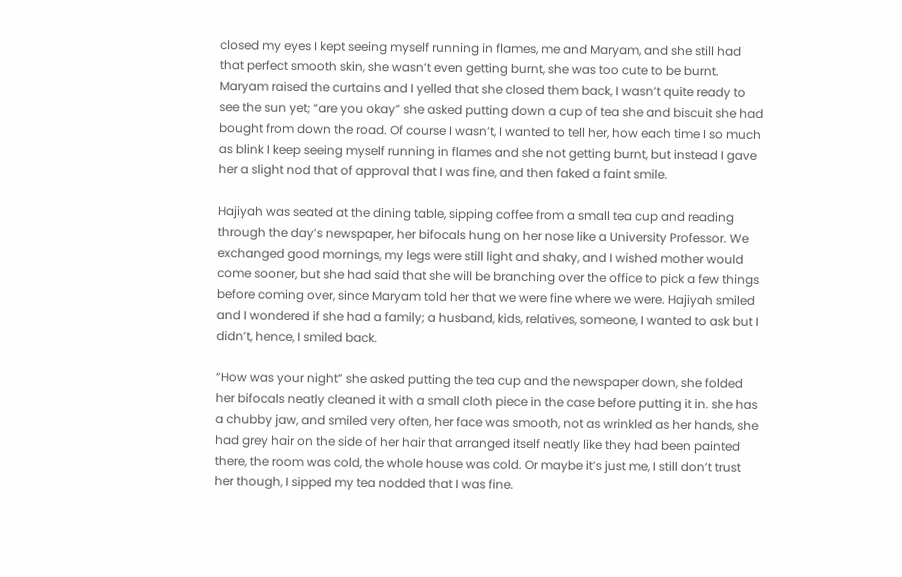closed my eyes I kept seeing myself running in flames, me and Maryam, and she still had that perfect smooth skin, she wasn’t even getting burnt, she was too cute to be burnt. Maryam raised the curtains and I yelled that she closed them back, I wasn’t quite ready to see the sun yet; “are you okay” she asked putting down a cup of tea she and biscuit she had bought from down the road. Of course I wasn’t, I wanted to tell her, how each time I so much as blink I keep seeing myself running in flames and she not getting burnt, but instead I gave her a slight nod that of approval that I was fine, and then faked a faint smile.

Hajiyah was seated at the dining table, sipping coffee from a small tea cup and reading through the day’s newspaper, her bifocals hung on her nose like a University Professor. We exchanged good mornings, my legs were still light and shaky, and I wished mother would come sooner, but she had said that she will be branching over the office to pick a few things before coming over, since Maryam told her that we were fine where we were. Hajiyah smiled and I wondered if she had a family; a husband, kids, relatives, someone, I wanted to ask but I didn’t, hence, I smiled back.

“How was your night” she asked putting the tea cup and the newspaper down, she folded her bifocals neatly cleaned it with a small cloth piece in the case before putting it in. she has a chubby jaw, and smiled very often, her face was smooth, not as wrinkled as her hands, she had grey hair on the side of her hair that arranged itself neatly like they had been painted there, the room was cold, the whole house was cold. Or maybe it’s just me, I still don’t trust her though, I sipped my tea nodded that I was fine.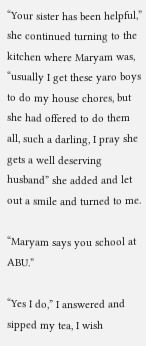“Your sister has been helpful,” she continued turning to the kitchen where Maryam was, “usually I get these yaro boys to do my house chores, but she had offered to do them all, such a darling, I pray she gets a well deserving husband” she added and let out a smile and turned to me.

“Maryam says you school at ABU.”

“Yes I do,” I answered and sipped my tea, I wish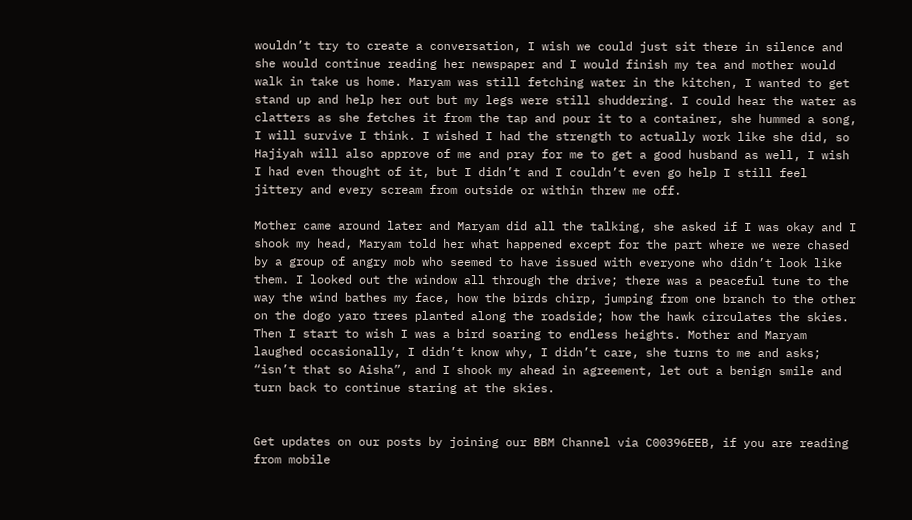wouldn’t try to create a conversation, I wish we could just sit there in silence and she would continue reading her newspaper and I would finish my tea and mother would walk in take us home. Maryam was still fetching water in the kitchen, I wanted to get stand up and help her out but my legs were still shuddering. I could hear the water as clatters as she fetches it from the tap and pour it to a container, she hummed a song, I will survive I think. I wished I had the strength to actually work like she did, so Hajiyah will also approve of me and pray for me to get a good husband as well, I wish I had even thought of it, but I didn’t and I couldn’t even go help I still feel jittery and every scream from outside or within threw me off.

Mother came around later and Maryam did all the talking, she asked if I was okay and I shook my head, Maryam told her what happened except for the part where we were chased by a group of angry mob who seemed to have issued with everyone who didn’t look like them. I looked out the window all through the drive; there was a peaceful tune to the way the wind bathes my face, how the birds chirp, jumping from one branch to the other on the dogo yaro trees planted along the roadside; how the hawk circulates the skies. Then I start to wish I was a bird soaring to endless heights. Mother and Maryam laughed occasionally, I didn’t know why, I didn’t care, she turns to me and asks; “isn’t that so Aisha”, and I shook my ahead in agreement, let out a benign smile and turn back to continue staring at the skies.


Get updates on our posts by joining our BBM Channel via C00396EEB, if you are reading from mobile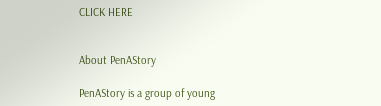CLICK HERE


About PenAStory

PenAStory is a group of young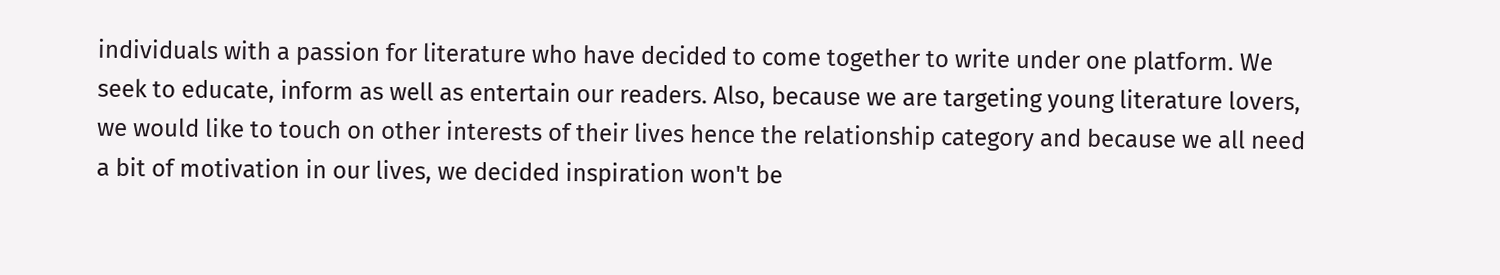individuals with a passion for literature who have decided to come together to write under one platform. We seek to educate, inform as well as entertain our readers. Also, because we are targeting young literature lovers, we would like to touch on other interests of their lives hence the relationship category and because we all need a bit of motivation in our lives, we decided inspiration won't be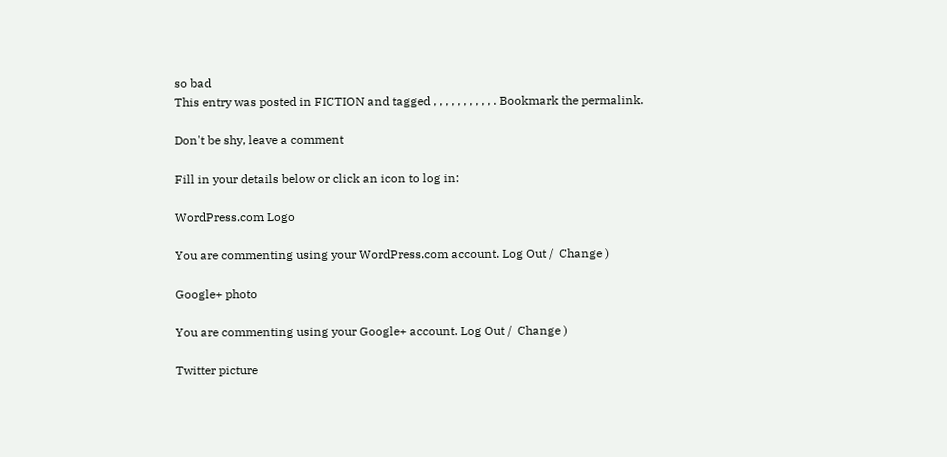so bad
This entry was posted in FICTION and tagged , , , , , , , , , , . Bookmark the permalink.

Don't be shy, leave a comment

Fill in your details below or click an icon to log in:

WordPress.com Logo

You are commenting using your WordPress.com account. Log Out /  Change )

Google+ photo

You are commenting using your Google+ account. Log Out /  Change )

Twitter picture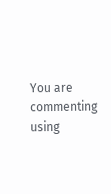You are commenting using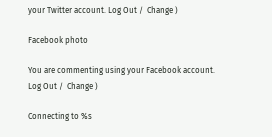your Twitter account. Log Out /  Change )

Facebook photo

You are commenting using your Facebook account. Log Out /  Change )

Connecting to %s